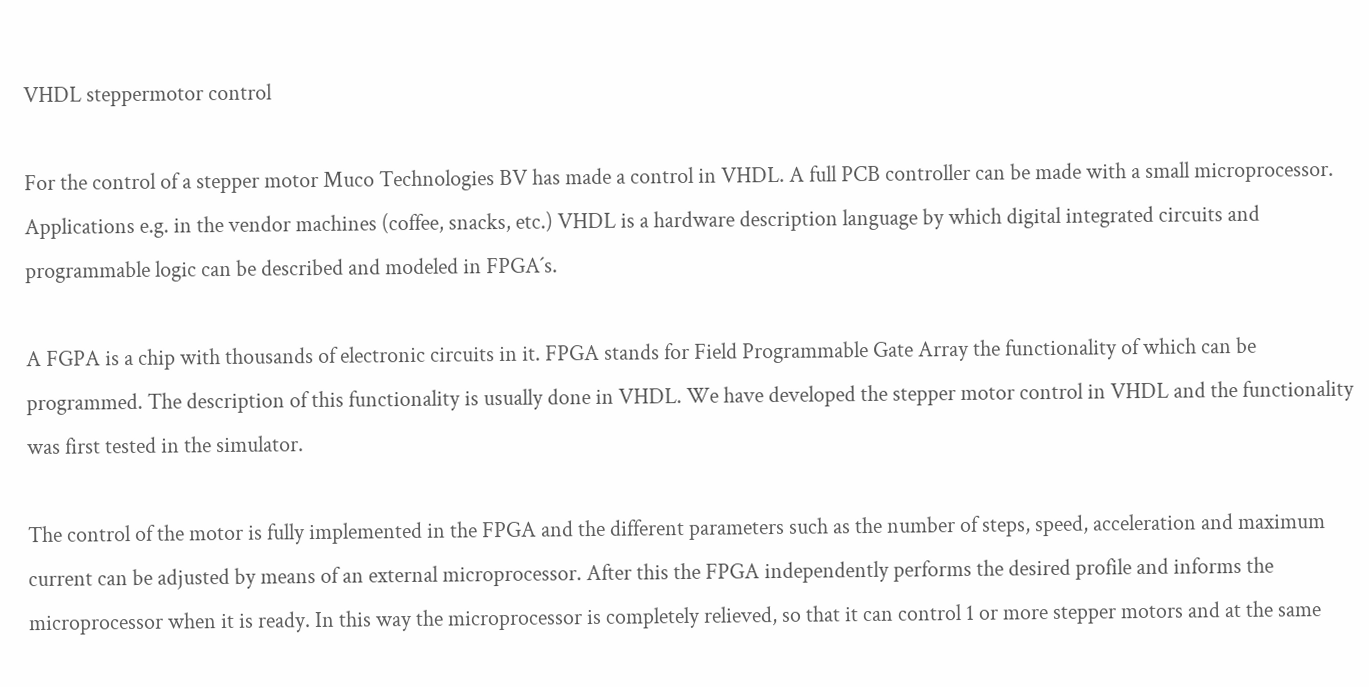VHDL steppermotor control

For the control of a stepper motor Muco Technologies BV has made a control in VHDL. A full PCB controller can be made with a small microprocessor. Applications e.g. in the vendor machines (coffee, snacks, etc.) VHDL is a hardware description language by which digital integrated circuits and programmable logic can be described and modeled in FPGA´s.

A FGPA is a chip with thousands of electronic circuits in it. FPGA stands for Field Programmable Gate Array the functionality of which can be programmed. The description of this functionality is usually done in VHDL. We have developed the stepper motor control in VHDL and the functionality was first tested in the simulator.

The control of the motor is fully implemented in the FPGA and the different parameters such as the number of steps, speed, acceleration and maximum current can be adjusted by means of an external microprocessor. After this the FPGA independently performs the desired profile and informs the microprocessor when it is ready. In this way the microprocessor is completely relieved, so that it can control 1 or more stepper motors and at the same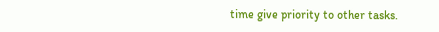time give priority to other tasks.